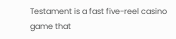Testament is a fast five-reel casino game that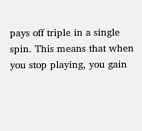pays off triple in a single spin. This means that when you stop playing, you gain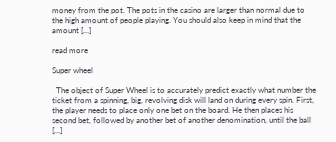money from the pot. The pots in the casino are larger than normal due to the high amount of people playing. You should also keep in mind that the amount […]

read more

Super wheel

  The object of Super Wheel is to accurately predict exactly what number the ticket from a spinning, big, revolving disk will land on during every spin. First, the player needs to place only one bet on the board. He then places his second bet, followed by another bet of another denomination, until the ball […]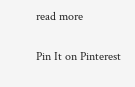read more

Pin It on Pinterest